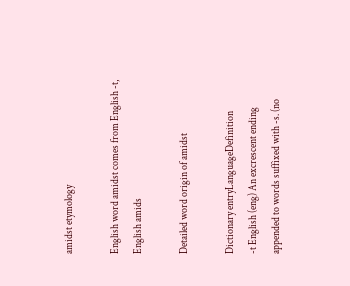amidst etymology

English word amidst comes from English -t, English amids

Detailed word origin of amidst

Dictionary entryLanguageDefinition
-t English (eng) An excrescent ending appended to words suffixed with -s. (no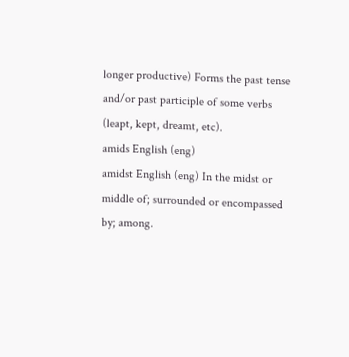longer productive) Forms the past tense and/or past participle of some verbs (leapt, kept, dreamt, etc).
amids English (eng)
amidst English (eng) In the midst or middle of; surrounded or encompassed by; among.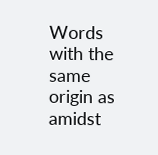Words with the same origin as amidst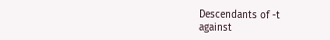Descendants of -t
against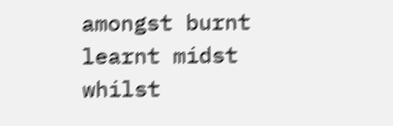amongst burnt learnt midst whilst